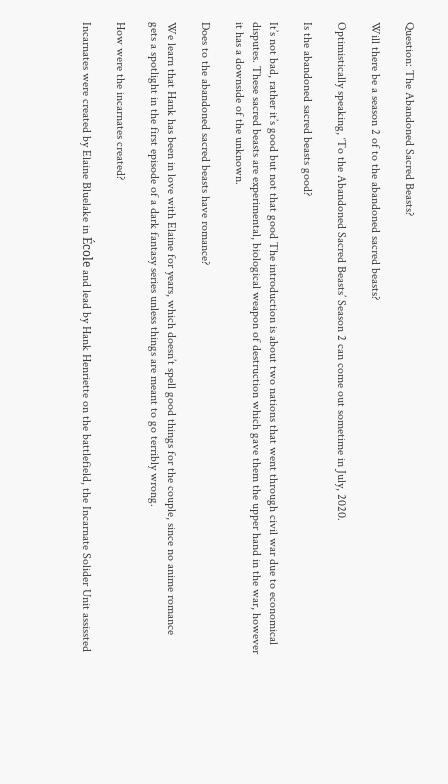Question: The Abandoned Sacred Beasts?

Will there be a season 2 of to the abandoned sacred beasts?

Optimistically speaking, ‘To the Abandoned Sacred Beasts’ Season 2 can come out sometime in July, 2020.

Is the abandoned sacred beasts good?

It’s not bad, rather it’s good but not that good The introduction is about two nations that went through civil war due to economical disputes. These sacred beasts are experimental, biological weapon of destruction which gave them the upper hand in the war, however it has a downside of the unknown.

Does to the abandoned sacred beasts have romance?

We learn that Hank has been in love with Elaine for years, which doesn’t spell good things for the couple, since no anime romance gets a spotlight in the first episode of a dark fantasy series unless things are meant to go terribly wrong.

How were the incarnates created?

Incarnates were created by Elaine Bluelake in École and lead by Hank Henriette on the battlefield, the Incarnate Solider Unit assissted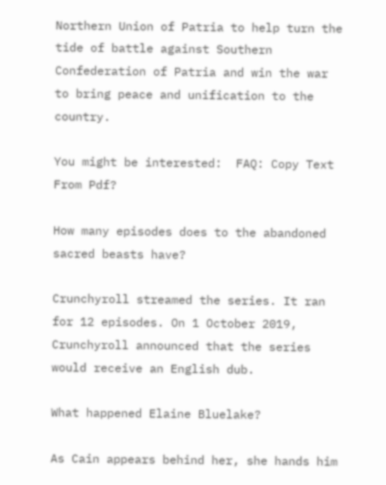Northern Union of Patria to help turn the tide of battle against Southern Confederation of Patria and win the war to bring peace and unification to the country.

You might be interested:  FAQ: Copy Text From Pdf?

How many episodes does to the abandoned sacred beasts have?

Crunchyroll streamed the series. It ran for 12 episodes. On 1 October 2019, Crunchyroll announced that the series would receive an English dub.

What happened Elaine Bluelake?

As Cain appears behind her, she hands him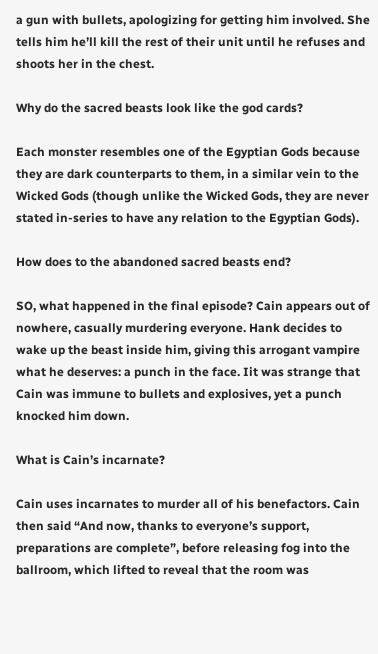a gun with bullets, apologizing for getting him involved. She tells him he’ll kill the rest of their unit until he refuses and shoots her in the chest.

Why do the sacred beasts look like the god cards?

Each monster resembles one of the Egyptian Gods because they are dark counterparts to them, in a similar vein to the Wicked Gods (though unlike the Wicked Gods, they are never stated in-series to have any relation to the Egyptian Gods).

How does to the abandoned sacred beasts end?

SO, what happened in the final episode? Cain appears out of nowhere, casually murdering everyone. Hank decides to wake up the beast inside him, giving this arrogant vampire what he deserves: a punch in the face. Iit was strange that Cain was immune to bullets and explosives, yet a punch knocked him down.

What is Cain’s incarnate?

Cain uses incarnates to murder all of his benefactors. Cain then said “And now, thanks to everyone’s support, preparations are complete”, before releasing fog into the ballroom, which lifted to reveal that the room was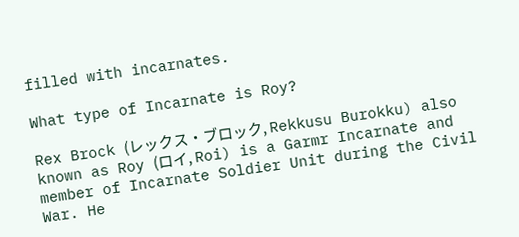filled with incarnates.

What type of Incarnate is Roy?

Rex Brock (レックス・ブロック, Rekkusu Burokku) also known as Roy (ロイ, Roi) is a Garmr Incarnate and member of Incarnate Soldier Unit during the Civil War. He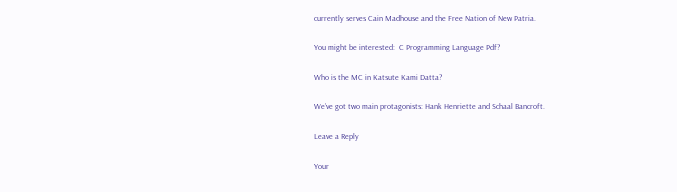currently serves Cain Madhouse and the Free Nation of New Patria.

You might be interested:  C Programming Language Pdf?

Who is the MC in Katsute Kami Datta?

We’ve got two main protagonists: Hank Henriette and Schaal Bancroft.

Leave a Reply

Your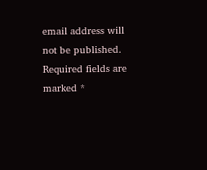email address will not be published. Required fields are marked *